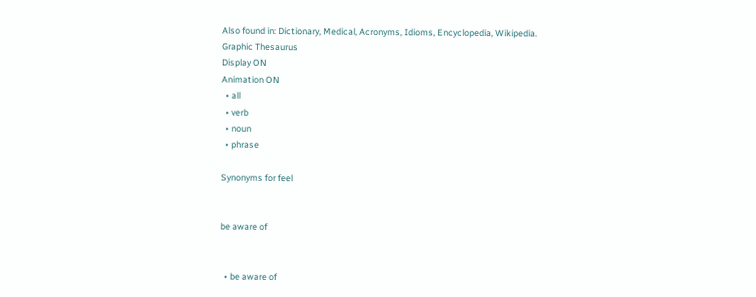Also found in: Dictionary, Medical, Acronyms, Idioms, Encyclopedia, Wikipedia.
Graphic Thesaurus
Display ON
Animation ON
  • all
  • verb
  • noun
  • phrase

Synonyms for feel


be aware of


  • be aware of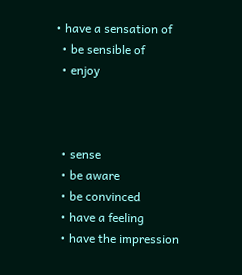• have a sensation of
  • be sensible of
  • enjoy



  • sense
  • be aware
  • be convinced
  • have a feeling
  • have the impression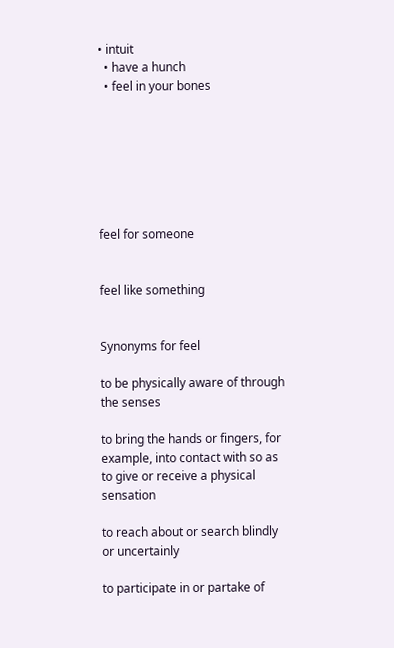• intuit
  • have a hunch
  • feel in your bones







feel for someone


feel like something


Synonyms for feel

to be physically aware of through the senses

to bring the hands or fingers, for example, into contact with so as to give or receive a physical sensation

to reach about or search blindly or uncertainly

to participate in or partake of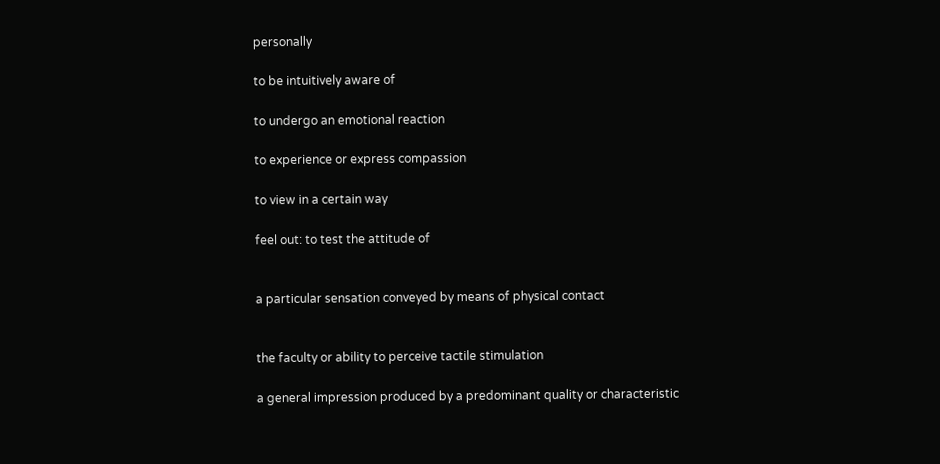personally

to be intuitively aware of

to undergo an emotional reaction

to experience or express compassion

to view in a certain way

feel out: to test the attitude of


a particular sensation conveyed by means of physical contact


the faculty or ability to perceive tactile stimulation

a general impression produced by a predominant quality or characteristic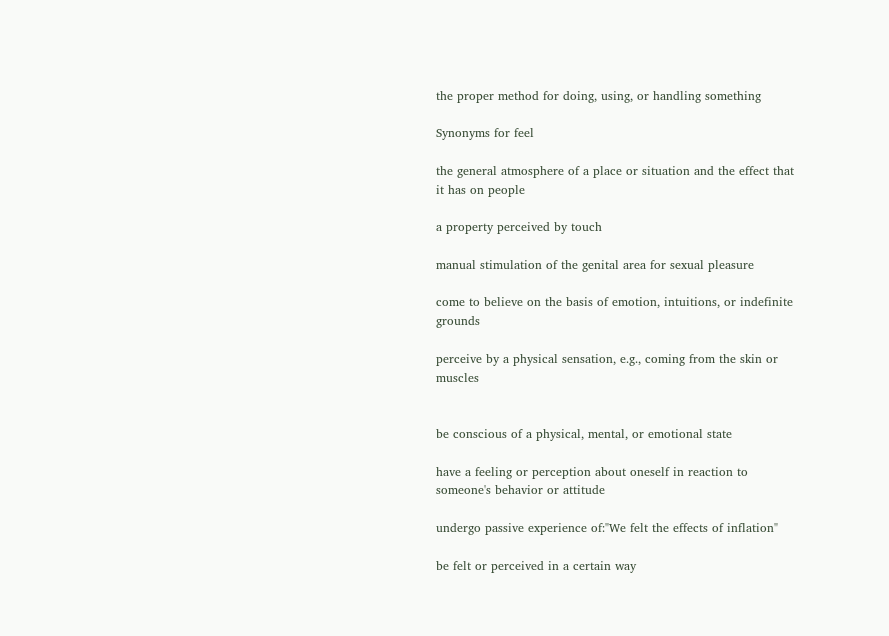the proper method for doing, using, or handling something

Synonyms for feel

the general atmosphere of a place or situation and the effect that it has on people

a property perceived by touch

manual stimulation of the genital area for sexual pleasure

come to believe on the basis of emotion, intuitions, or indefinite grounds

perceive by a physical sensation, e.g., coming from the skin or muscles


be conscious of a physical, mental, or emotional state

have a feeling or perception about oneself in reaction to someone's behavior or attitude

undergo passive experience of:"We felt the effects of inflation"

be felt or perceived in a certain way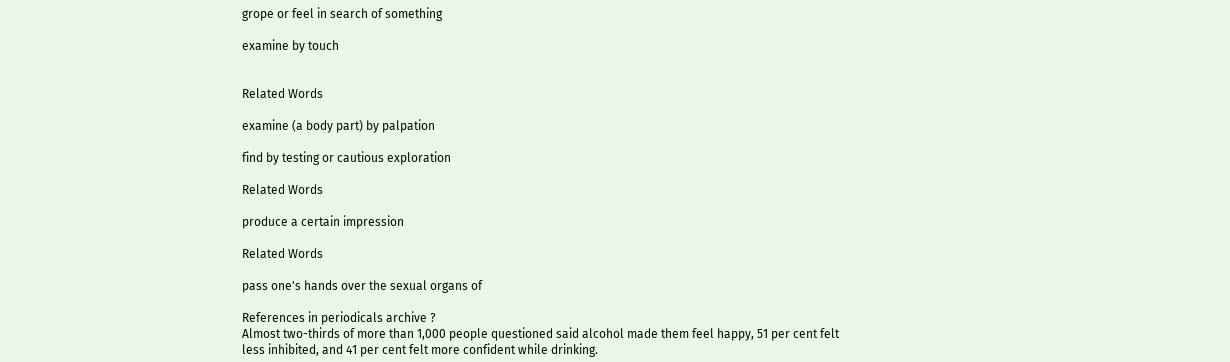grope or feel in search of something

examine by touch


Related Words

examine (a body part) by palpation

find by testing or cautious exploration

Related Words

produce a certain impression

Related Words

pass one's hands over the sexual organs of

References in periodicals archive ?
Almost two-thirds of more than 1,000 people questioned said alcohol made them feel happy, 51 per cent felt less inhibited, and 41 per cent felt more confident while drinking.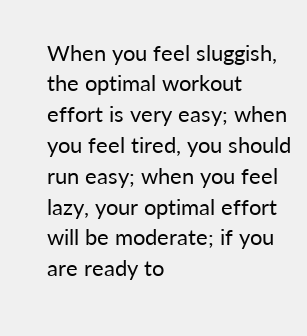When you feel sluggish, the optimal workout effort is very easy; when you feel tired, you should run easy; when you feel lazy, your optimal effort will be moderate; if you are ready to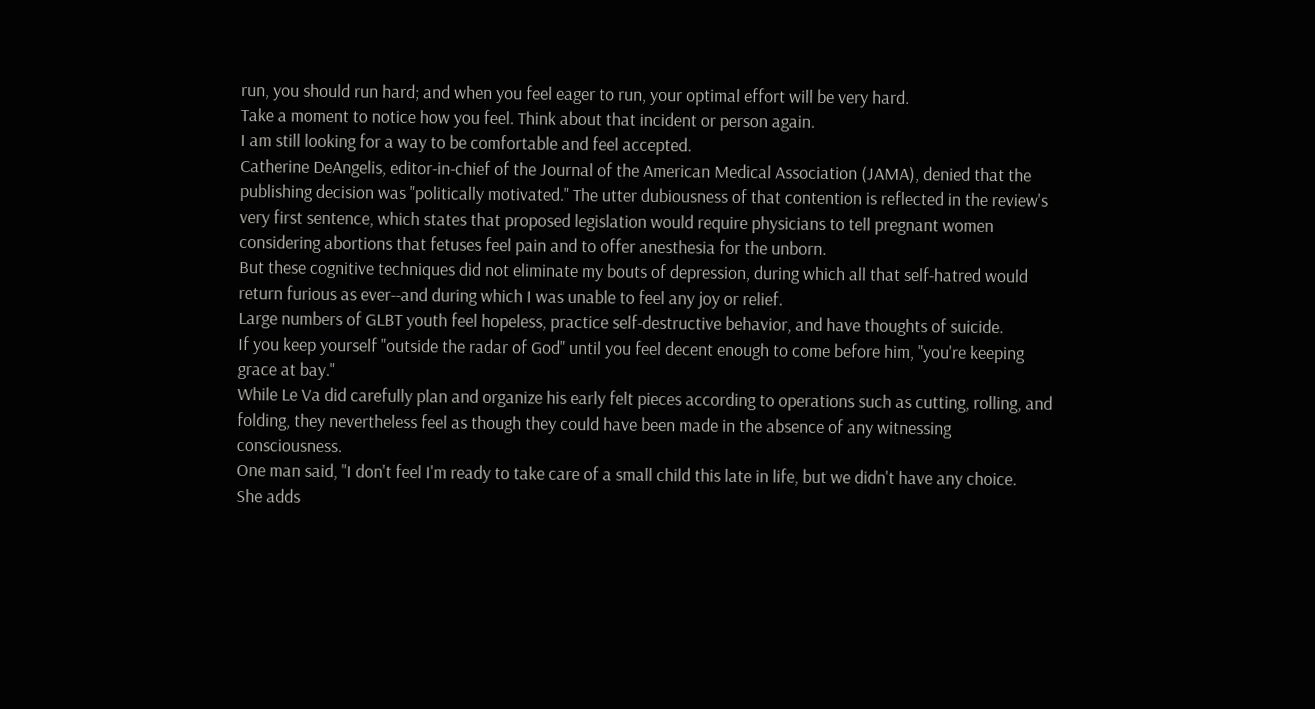run, you should run hard; and when you feel eager to run, your optimal effort will be very hard.
Take a moment to notice how you feel. Think about that incident or person again.
I am still looking for a way to be comfortable and feel accepted.
Catherine DeAngelis, editor-in-chief of the Journal of the American Medical Association (JAMA), denied that the publishing decision was "politically motivated." The utter dubiousness of that contention is reflected in the review's very first sentence, which states that proposed legislation would require physicians to tell pregnant women considering abortions that fetuses feel pain and to offer anesthesia for the unborn.
But these cognitive techniques did not eliminate my bouts of depression, during which all that self-hatred would return furious as ever--and during which I was unable to feel any joy or relief.
Large numbers of GLBT youth feel hopeless, practice self-destructive behavior, and have thoughts of suicide.
If you keep yourself "outside the radar of God" until you feel decent enough to come before him, "you're keeping grace at bay."
While Le Va did carefully plan and organize his early felt pieces according to operations such as cutting, rolling, and folding, they nevertheless feel as though they could have been made in the absence of any witnessing consciousness.
One man said, "I don't feel I'm ready to take care of a small child this late in life, but we didn't have any choice.
She adds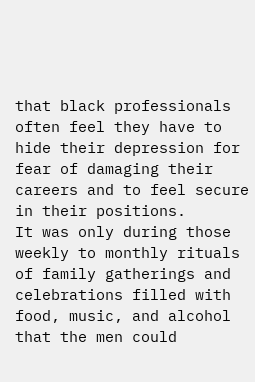that black professionals often feel they have to hide their depression for fear of damaging their careers and to feel secure in their positions.
It was only during those weekly to monthly rituals of family gatherings and celebrations filled with food, music, and alcohol that the men could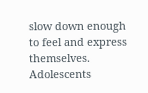slow down enough to feel and express themselves.
Adolescents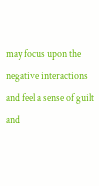may focus upon the negative interactions and feel a sense of guilt and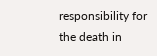responsibility for the death in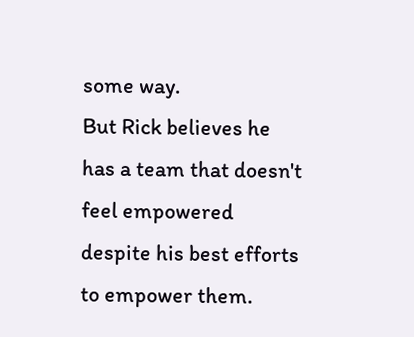some way.
But Rick believes he has a team that doesn't feel empowered despite his best efforts to empower them.